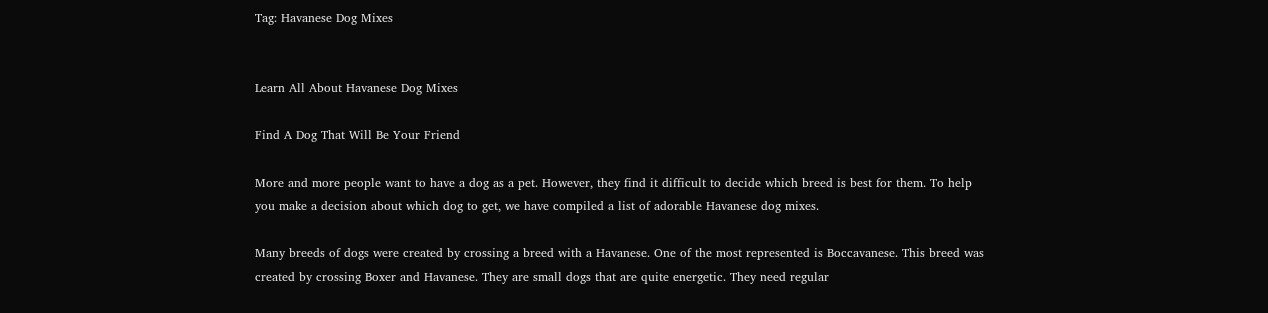Tag: Havanese Dog Mixes


Learn All About Havanese Dog Mixes

Find A Dog That Will Be Your Friend

More and more people want to have a dog as a pet. However, they find it difficult to decide which breed is best for them. To help you make a decision about which dog to get, we have compiled a list of adorable Havanese dog mixes.

Many breeds of dogs were created by crossing a breed with a Havanese. One of the most represented is Boccavanese. This breed was created by crossing Boxer and Havanese. They are small dogs that are quite energetic. They need regular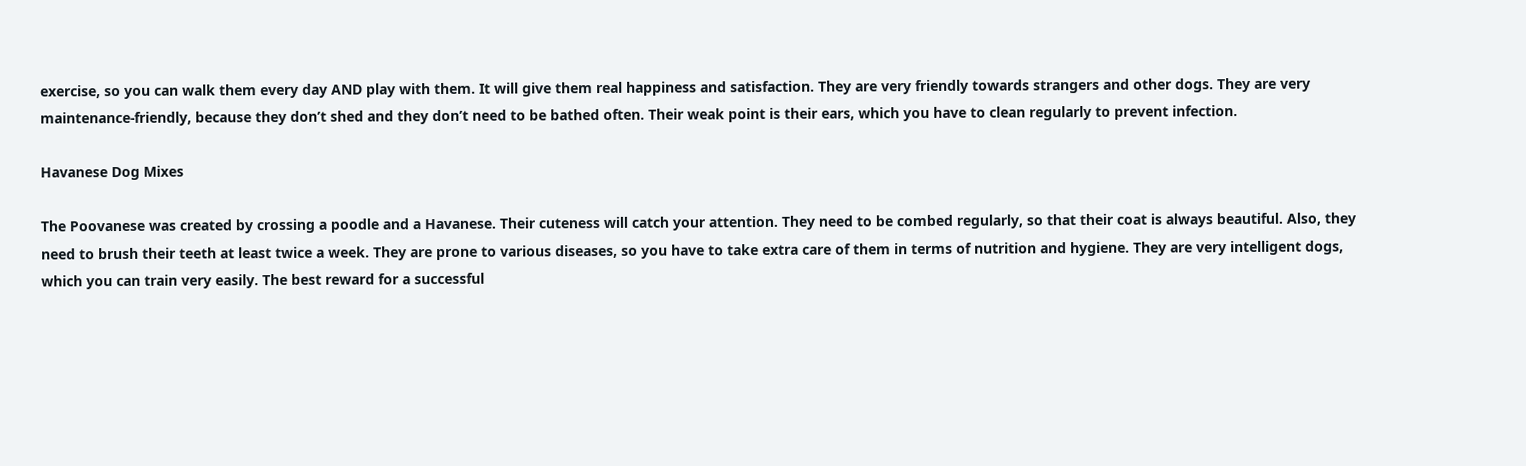exercise, so you can walk them every day AND play with them. It will give them real happiness and satisfaction. They are very friendly towards strangers and other dogs. They are very maintenance-friendly, because they don’t shed and they don’t need to be bathed often. Their weak point is their ears, which you have to clean regularly to prevent infection.

Havanese Dog Mixes

The Poovanese was created by crossing a poodle and a Havanese. Their cuteness will catch your attention. They need to be combed regularly, so that their coat is always beautiful. Also, they need to brush their teeth at least twice a week. They are prone to various diseases, so you have to take extra care of them in terms of nutrition and hygiene. They are very intelligent dogs, which you can train very easily. The best reward for a successful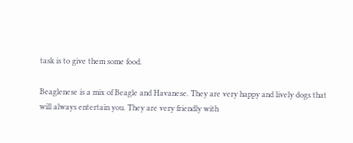task is to give them some food.

Beaglenese is a mix of Beagle and Havanese. They are very happy and lively dogs that will always entertain you. They are very friendly with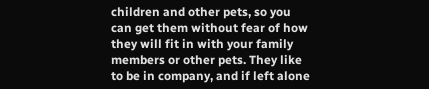children and other pets, so you can get them without fear of how they will fit in with your family members or other pets. They like to be in company, and if left alone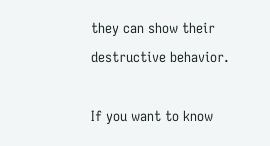they can show their destructive behavior.

If you want to know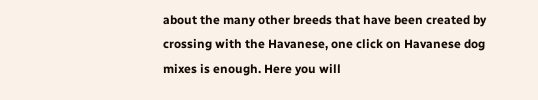about the many other breeds that have been created by crossing with the Havanese, one click on Havanese dog mixes is enough. Here you will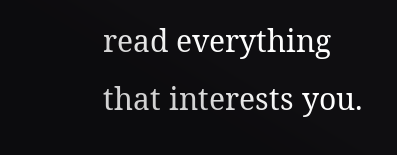read everything that interests you.